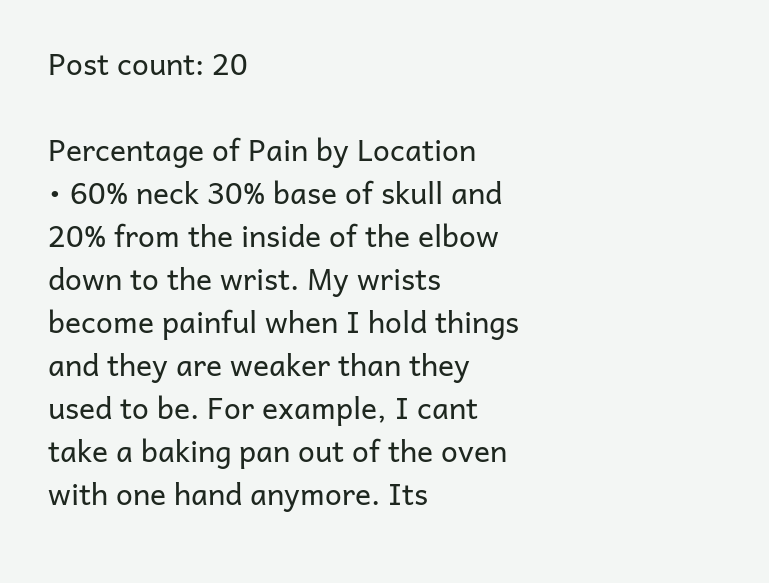Post count: 20

Percentage of Pain by Location
• 60% neck 30% base of skull and 20% from the inside of the elbow down to the wrist. My wrists become painful when I hold things and they are weaker than they used to be. For example, I cant take a baking pan out of the oven with one hand anymore. Its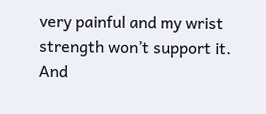very painful and my wrist strength won’t support it. And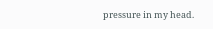pressure in my head.